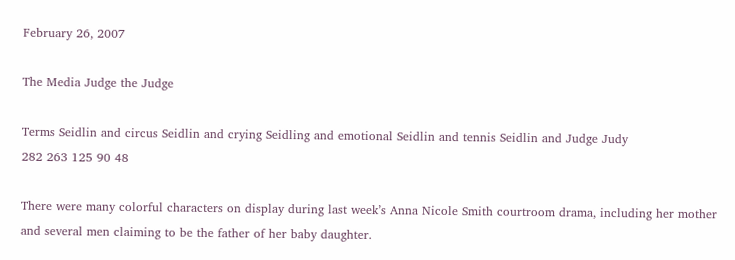February 26, 2007

The Media Judge the Judge

Terms Seidlin and circus Seidlin and crying Seidling and emotional Seidlin and tennis Seidlin and Judge Judy
282 263 125 90 48

There were many colorful characters on display during last week’s Anna Nicole Smith courtroom drama, including her mother and several men claiming to be the father of her baby daughter.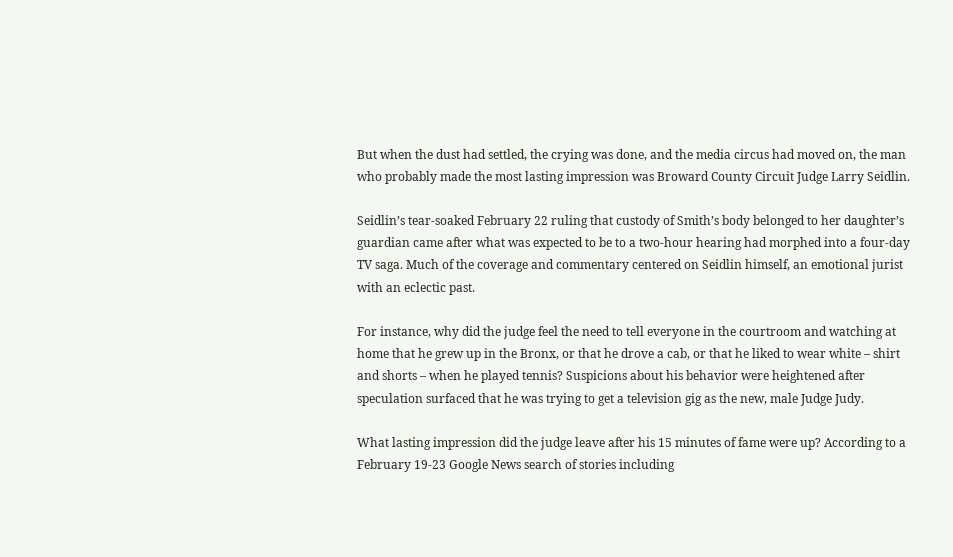But when the dust had settled, the crying was done, and the media circus had moved on, the man who probably made the most lasting impression was Broward County Circuit Judge Larry Seidlin.

Seidlin’s tear-soaked February 22 ruling that custody of Smith’s body belonged to her daughter’s guardian came after what was expected to be to a two-hour hearing had morphed into a four-day TV saga. Much of the coverage and commentary centered on Seidlin himself, an emotional jurist with an eclectic past.

For instance, why did the judge feel the need to tell everyone in the courtroom and watching at home that he grew up in the Bronx, or that he drove a cab, or that he liked to wear white – shirt and shorts – when he played tennis? Suspicions about his behavior were heightened after speculation surfaced that he was trying to get a television gig as the new, male Judge Judy.

What lasting impression did the judge leave after his 15 minutes of fame were up? According to a February 19-23 Google News search of stories including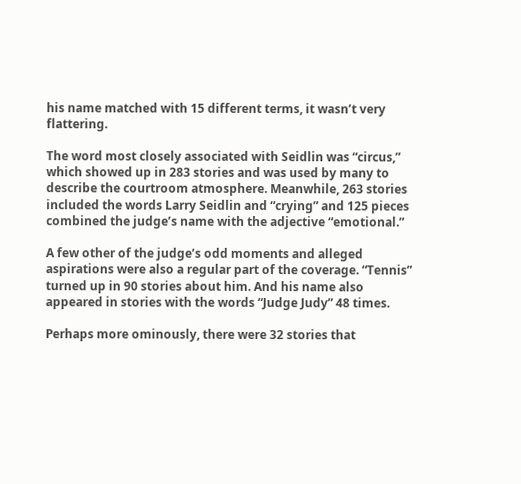his name matched with 15 different terms, it wasn’t very flattering.

The word most closely associated with Seidlin was “circus,” which showed up in 283 stories and was used by many to describe the courtroom atmosphere. Meanwhile, 263 stories included the words Larry Seidlin and “crying” and 125 pieces combined the judge’s name with the adjective “emotional.”

A few other of the judge’s odd moments and alleged aspirations were also a regular part of the coverage. “Tennis” turned up in 90 stories about him. And his name also appeared in stories with the words “Judge Judy” 48 times.

Perhaps more ominously, there were 32 stories that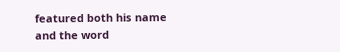featured both his name and the word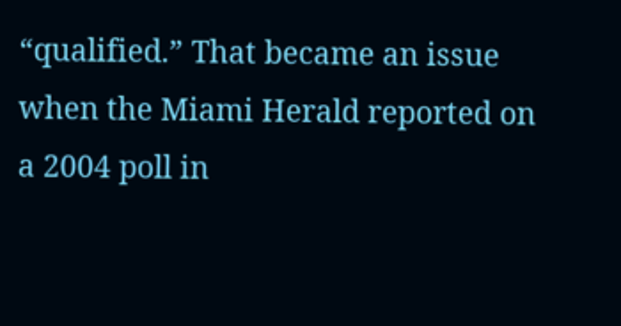“qualified.” That became an issue when the Miami Herald reported on a 2004 poll in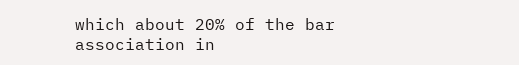which about 20% of the bar association in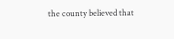the county believed that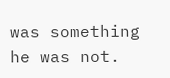was something he was not.